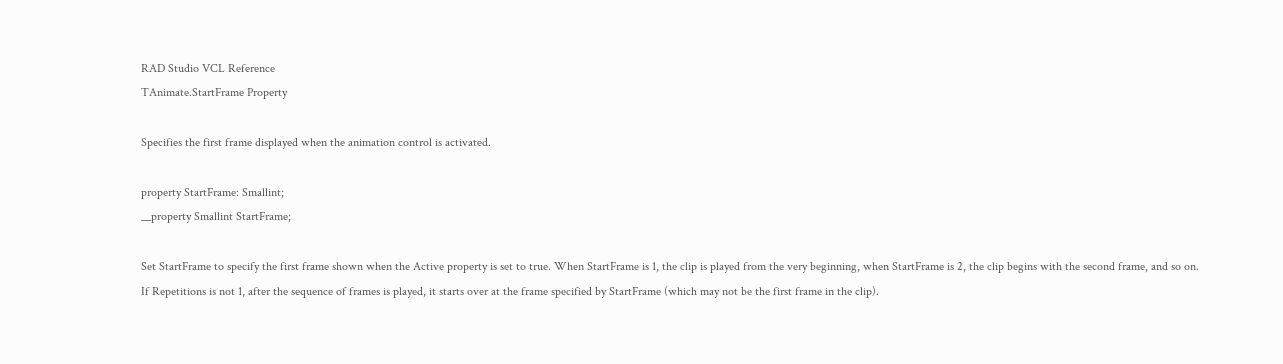RAD Studio VCL Reference
TAnimate.StartFrame Property

Specifies the first frame displayed when the animation control is activated.

property StartFrame: Smallint;
__property Smallint StartFrame;

Set StartFrame to specify the first frame shown when the Active property is set to true. When StartFrame is 1, the clip is played from the very beginning, when StartFrame is 2, the clip begins with the second frame, and so on. If Repetitions is not 1, after the sequence of frames is played, it starts over at the frame specified by StartFrame (which may not be the first frame in the clip).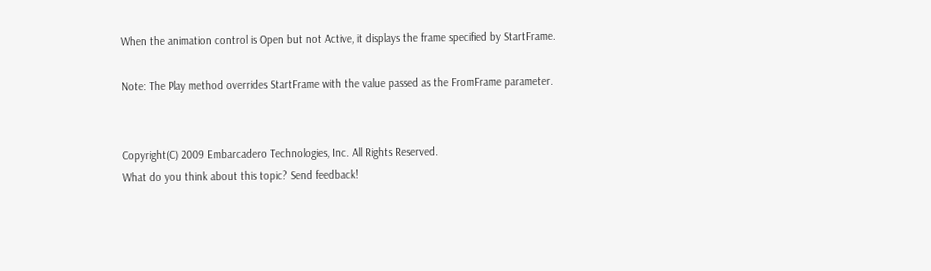When the animation control is Open but not Active, it displays the frame specified by StartFrame.

Note: The Play method overrides StartFrame with the value passed as the FromFrame parameter.


Copyright(C) 2009 Embarcadero Technologies, Inc. All Rights Reserved.
What do you think about this topic? Send feedback!